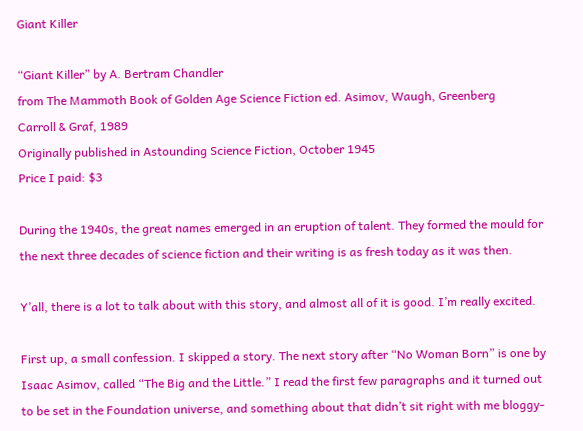Giant Killer

“Giant Killer” by A. Bertram Chandler
from The Mammoth Book of Golden Age Science Fiction ed. Asimov, Waugh, Greenberg
Carroll & Graf, 1989
Originally published in Astounding Science Fiction, October 1945
Price I paid: $3

During the 1940s, the great names emerged in an eruption of talent. They formed the mould for the next three decades of science fiction and their writing is as fresh today as it was then.

Y’all, there is a lot to talk about with this story, and almost all of it is good. I’m really excited.

First up, a small confession. I skipped a story. The next story after “No Woman Born” is one by Isaac Asimov, called “The Big and the Little.” I read the first few paragraphs and it turned out to be set in the Foundation universe, and something about that didn’t sit right with me bloggy-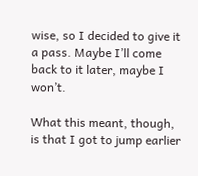wise, so I decided to give it a pass. Maybe I’ll come back to it later, maybe I won’t.

What this meant, though, is that I got to jump earlier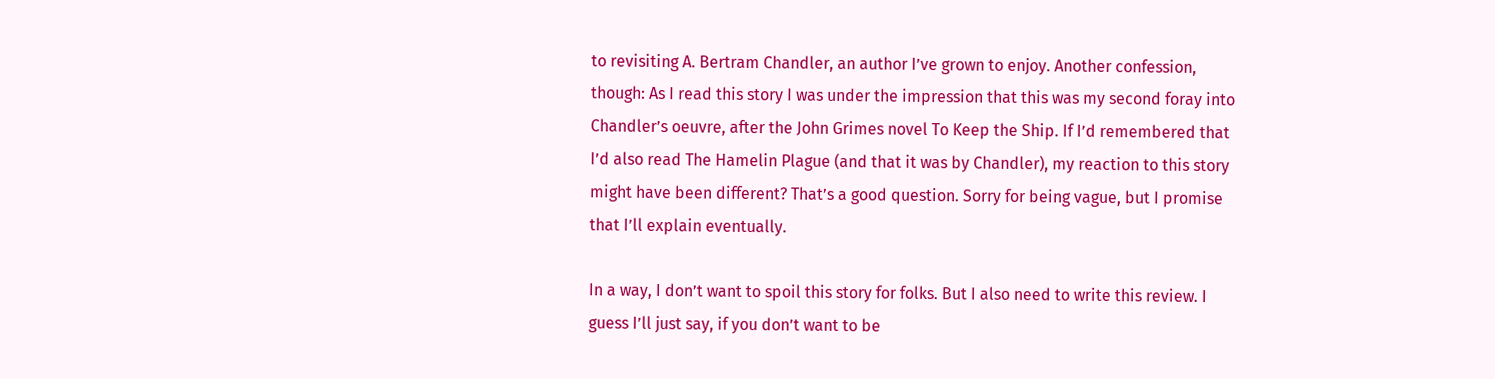to revisiting A. Bertram Chandler, an author I’ve grown to enjoy. Another confession, though: As I read this story I was under the impression that this was my second foray into Chandler’s oeuvre, after the John Grimes novel To Keep the Ship. If I’d remembered that I’d also read The Hamelin Plague (and that it was by Chandler), my reaction to this story might have been different? That’s a good question. Sorry for being vague, but I promise that I’ll explain eventually.

In a way, I don’t want to spoil this story for folks. But I also need to write this review. I guess I’ll just say, if you don’t want to be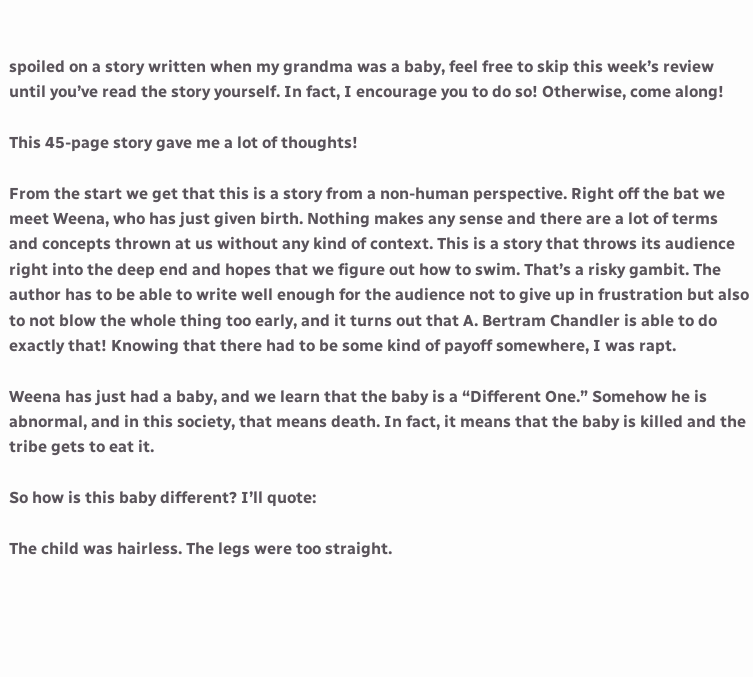spoiled on a story written when my grandma was a baby, feel free to skip this week’s review until you’ve read the story yourself. In fact, I encourage you to do so! Otherwise, come along!

This 45-page story gave me a lot of thoughts!

From the start we get that this is a story from a non-human perspective. Right off the bat we meet Weena, who has just given birth. Nothing makes any sense and there are a lot of terms and concepts thrown at us without any kind of context. This is a story that throws its audience right into the deep end and hopes that we figure out how to swim. That’s a risky gambit. The author has to be able to write well enough for the audience not to give up in frustration but also to not blow the whole thing too early, and it turns out that A. Bertram Chandler is able to do exactly that! Knowing that there had to be some kind of payoff somewhere, I was rapt.

Weena has just had a baby, and we learn that the baby is a “Different One.” Somehow he is abnormal, and in this society, that means death. In fact, it means that the baby is killed and the tribe gets to eat it.

So how is this baby different? I’ll quote:

The child was hairless. The legs were too straight.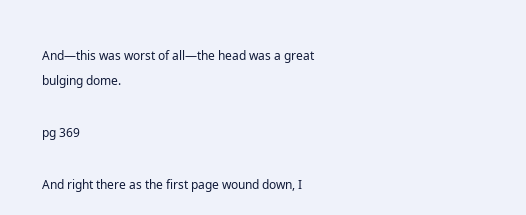And—this was worst of all—the head was a great bulging dome.

pg 369

And right there as the first page wound down, I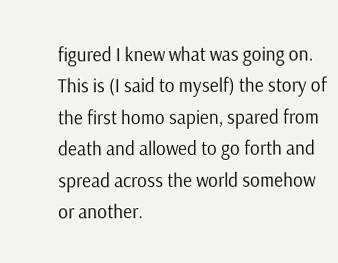figured I knew what was going on. This is (I said to myself) the story of the first homo sapien, spared from death and allowed to go forth and spread across the world somehow or another.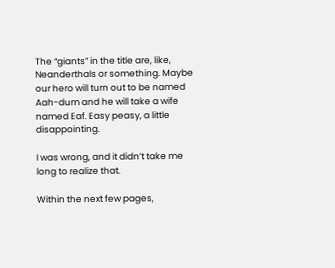The “giants” in the title are, like, Neanderthals or something. Maybe our hero will turn out to be named Aah-dum and he will take a wife named Eaf. Easy peasy, a little disappointing.

I was wrong, and it didn’t take me long to realize that.

Within the next few pages,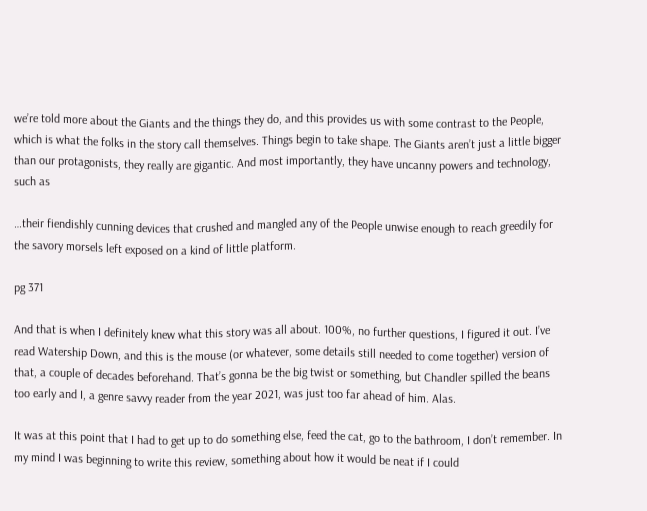we’re told more about the Giants and the things they do, and this provides us with some contrast to the People, which is what the folks in the story call themselves. Things begin to take shape. The Giants aren’t just a little bigger than our protagonists, they really are gigantic. And most importantly, they have uncanny powers and technology, such as

…their fiendishly cunning devices that crushed and mangled any of the People unwise enough to reach greedily for the savory morsels left exposed on a kind of little platform.

pg 371

And that is when I definitely knew what this story was all about. 100%, no further questions, I figured it out. I’ve read Watership Down, and this is the mouse (or whatever, some details still needed to come together) version of that, a couple of decades beforehand. That’s gonna be the big twist or something, but Chandler spilled the beans too early and I, a genre savvy reader from the year 2021, was just too far ahead of him. Alas.

It was at this point that I had to get up to do something else, feed the cat, go to the bathroom, I don’t remember. In my mind I was beginning to write this review, something about how it would be neat if I could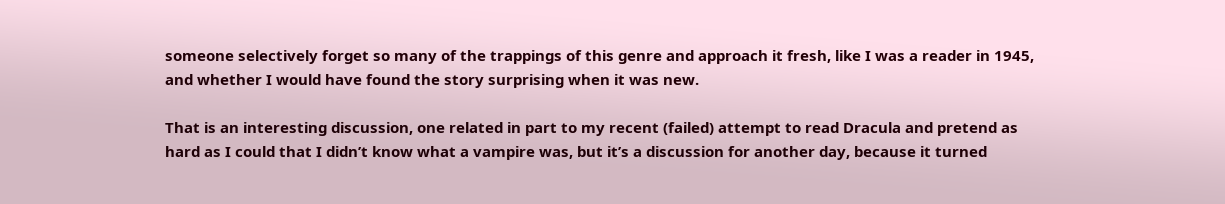someone selectively forget so many of the trappings of this genre and approach it fresh, like I was a reader in 1945, and whether I would have found the story surprising when it was new.

That is an interesting discussion, one related in part to my recent (failed) attempt to read Dracula and pretend as hard as I could that I didn’t know what a vampire was, but it’s a discussion for another day, because it turned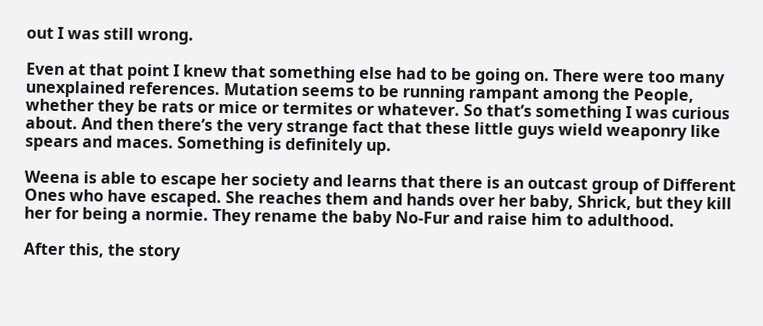out I was still wrong.

Even at that point I knew that something else had to be going on. There were too many unexplained references. Mutation seems to be running rampant among the People, whether they be rats or mice or termites or whatever. So that’s something I was curious about. And then there’s the very strange fact that these little guys wield weaponry like spears and maces. Something is definitely up.

Weena is able to escape her society and learns that there is an outcast group of Different Ones who have escaped. She reaches them and hands over her baby, Shrick, but they kill her for being a normie. They rename the baby No-Fur and raise him to adulthood.

After this, the story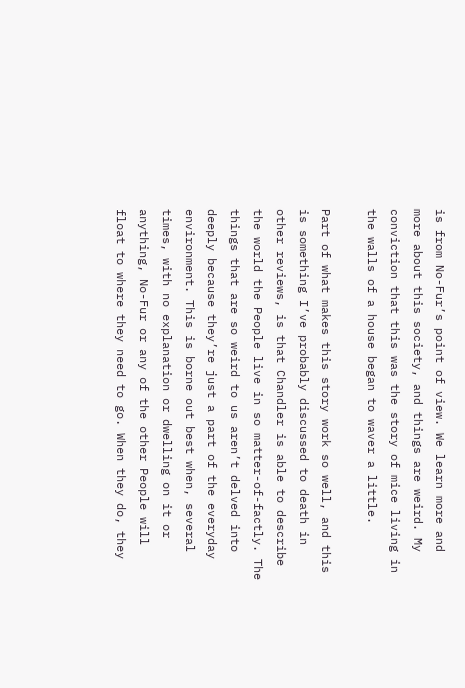is from No-Fur’s point of view. We learn more and more about this society, and things are weird. My conviction that this was the story of mice living in the walls of a house began to waver a little.

Part of what makes this story work so well, and this is something I’ve probably discussed to death in other reviews, is that Chandler is able to describe the world the People live in so matter-of-factly. The things that are so weird to us aren’t delved into deeply because they’re just a part of the everyday environment. This is borne out best when, several times, with no explanation or dwelling on it or anything, No-Fur or any of the other People will float to where they need to go. When they do, they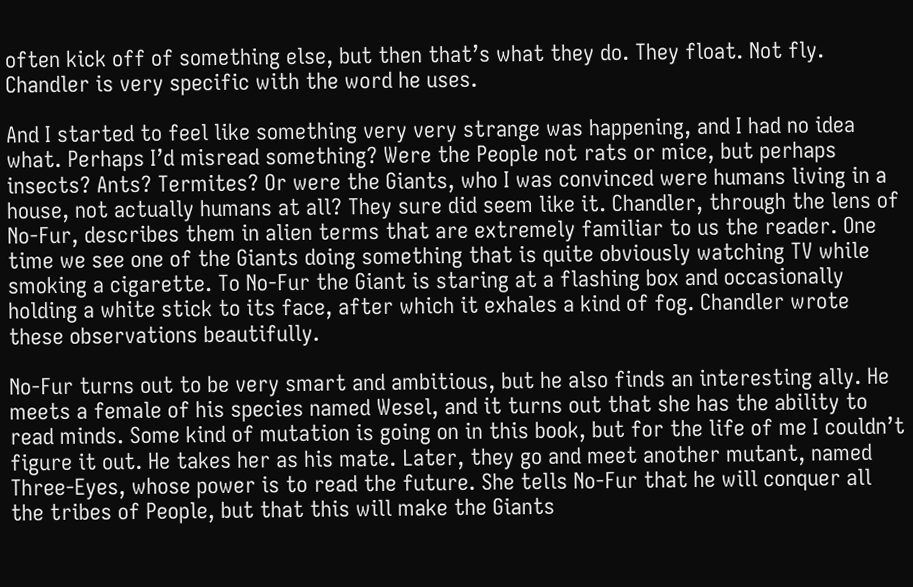often kick off of something else, but then that’s what they do. They float. Not fly. Chandler is very specific with the word he uses.

And I started to feel like something very very strange was happening, and I had no idea what. Perhaps I’d misread something? Were the People not rats or mice, but perhaps insects? Ants? Termites? Or were the Giants, who I was convinced were humans living in a house, not actually humans at all? They sure did seem like it. Chandler, through the lens of No-Fur, describes them in alien terms that are extremely familiar to us the reader. One time we see one of the Giants doing something that is quite obviously watching TV while smoking a cigarette. To No-Fur the Giant is staring at a flashing box and occasionally holding a white stick to its face, after which it exhales a kind of fog. Chandler wrote these observations beautifully.

No-Fur turns out to be very smart and ambitious, but he also finds an interesting ally. He meets a female of his species named Wesel, and it turns out that she has the ability to read minds. Some kind of mutation is going on in this book, but for the life of me I couldn’t figure it out. He takes her as his mate. Later, they go and meet another mutant, named Three-Eyes, whose power is to read the future. She tells No-Fur that he will conquer all the tribes of People, but that this will make the Giants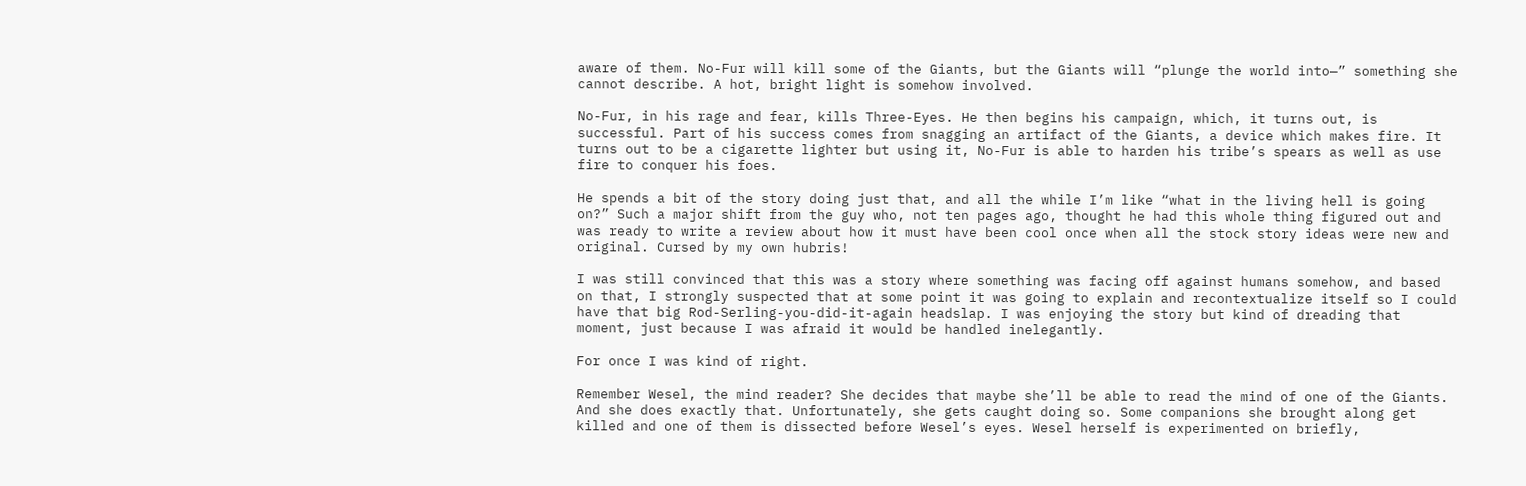aware of them. No-Fur will kill some of the Giants, but the Giants will “plunge the world into—” something she cannot describe. A hot, bright light is somehow involved.

No-Fur, in his rage and fear, kills Three-Eyes. He then begins his campaign, which, it turns out, is successful. Part of his success comes from snagging an artifact of the Giants, a device which makes fire. It turns out to be a cigarette lighter but using it, No-Fur is able to harden his tribe’s spears as well as use fire to conquer his foes.

He spends a bit of the story doing just that, and all the while I’m like “what in the living hell is going on?” Such a major shift from the guy who, not ten pages ago, thought he had this whole thing figured out and was ready to write a review about how it must have been cool once when all the stock story ideas were new and original. Cursed by my own hubris!

I was still convinced that this was a story where something was facing off against humans somehow, and based on that, I strongly suspected that at some point it was going to explain and recontextualize itself so I could have that big Rod-Serling-you-did-it-again headslap. I was enjoying the story but kind of dreading that moment, just because I was afraid it would be handled inelegantly.

For once I was kind of right.

Remember Wesel, the mind reader? She decides that maybe she’ll be able to read the mind of one of the Giants. And she does exactly that. Unfortunately, she gets caught doing so. Some companions she brought along get killed and one of them is dissected before Wesel’s eyes. Wesel herself is experimented on briefly,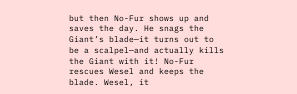but then No-Fur shows up and saves the day. He snags the Giant’s blade—it turns out to be a scalpel—and actually kills the Giant with it! No-Fur rescues Wesel and keeps the blade. Wesel, it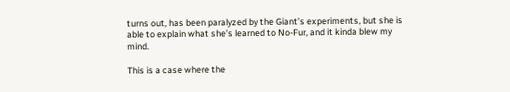turns out, has been paralyzed by the Giant’s experiments, but she is able to explain what she’s learned to No-Fur, and it kinda blew my mind.

This is a case where the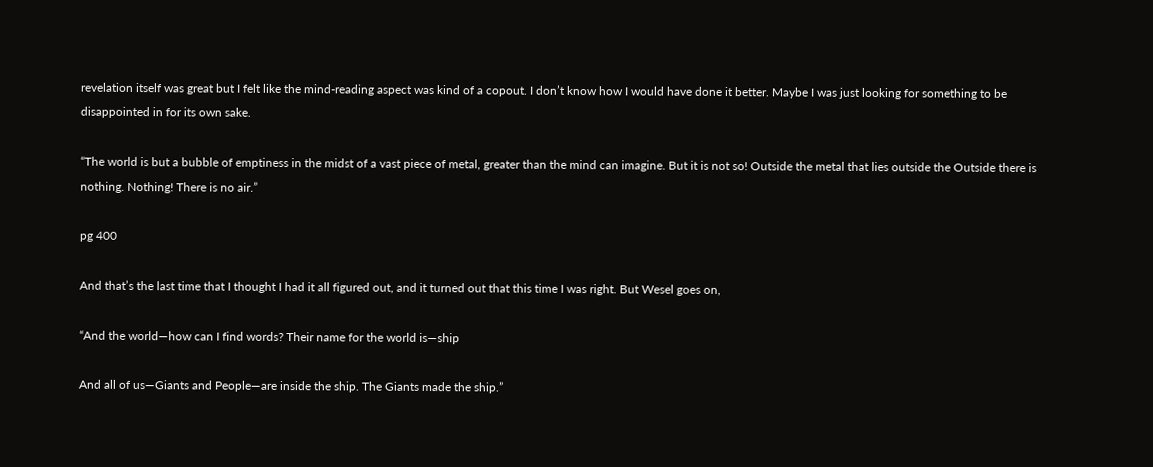revelation itself was great but I felt like the mind-reading aspect was kind of a copout. I don’t know how I would have done it better. Maybe I was just looking for something to be disappointed in for its own sake.

“The world is but a bubble of emptiness in the midst of a vast piece of metal, greater than the mind can imagine. But it is not so! Outside the metal that lies outside the Outside there is nothing. Nothing! There is no air.”

pg 400

And that’s the last time that I thought I had it all figured out, and it turned out that this time I was right. But Wesel goes on,

“And the world—how can I find words? Their name for the world is—ship

And all of us—Giants and People—are inside the ship. The Giants made the ship.”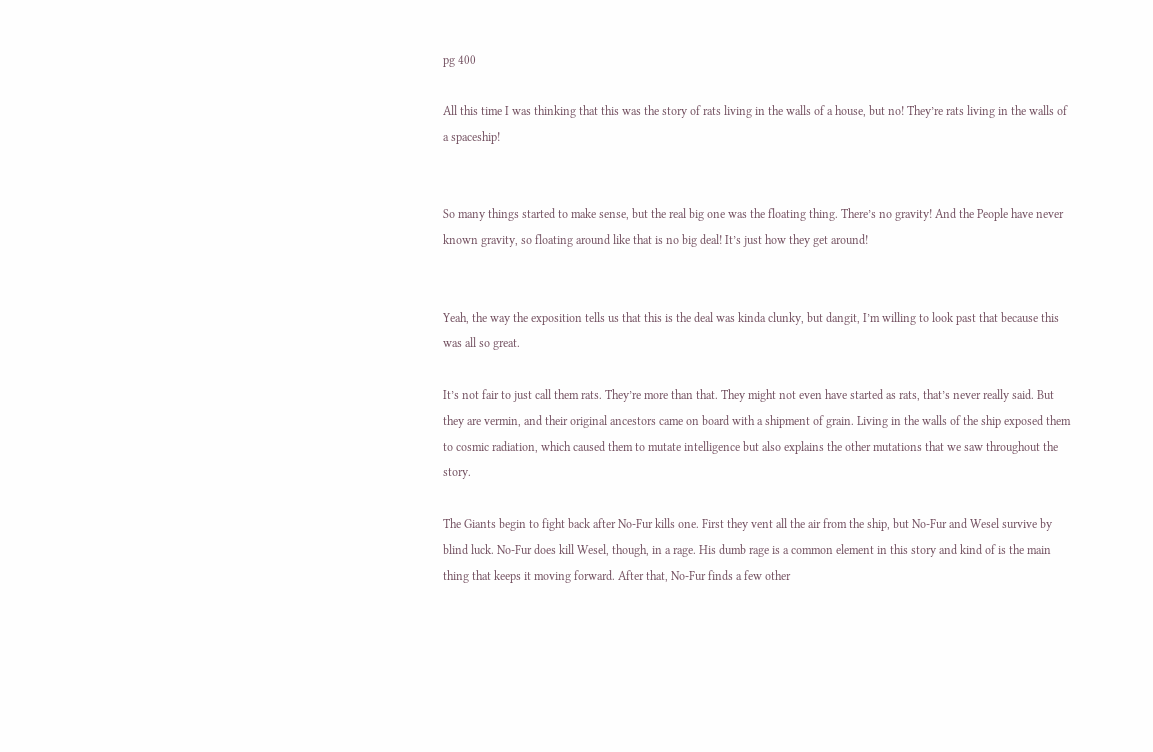pg 400

All this time I was thinking that this was the story of rats living in the walls of a house, but no! They’re rats living in the walls of a spaceship!


So many things started to make sense, but the real big one was the floating thing. There’s no gravity! And the People have never known gravity, so floating around like that is no big deal! It’s just how they get around!


Yeah, the way the exposition tells us that this is the deal was kinda clunky, but dangit, I’m willing to look past that because this was all so great.

It’s not fair to just call them rats. They’re more than that. They might not even have started as rats, that’s never really said. But they are vermin, and their original ancestors came on board with a shipment of grain. Living in the walls of the ship exposed them to cosmic radiation, which caused them to mutate intelligence but also explains the other mutations that we saw throughout the story.

The Giants begin to fight back after No-Fur kills one. First they vent all the air from the ship, but No-Fur and Wesel survive by blind luck. No-Fur does kill Wesel, though, in a rage. His dumb rage is a common element in this story and kind of is the main thing that keeps it moving forward. After that, No-Fur finds a few other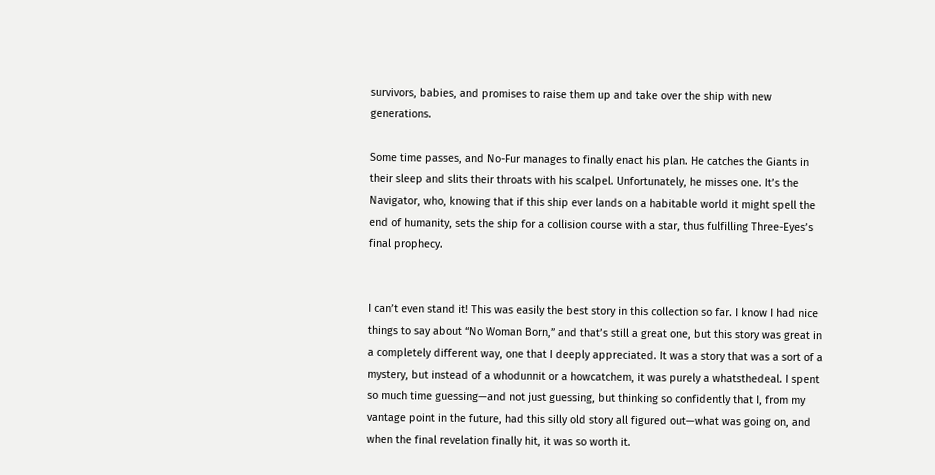survivors, babies, and promises to raise them up and take over the ship with new generations.

Some time passes, and No-Fur manages to finally enact his plan. He catches the Giants in their sleep and slits their throats with his scalpel. Unfortunately, he misses one. It’s the Navigator, who, knowing that if this ship ever lands on a habitable world it might spell the end of humanity, sets the ship for a collision course with a star, thus fulfilling Three-Eyes’s final prophecy.


I can’t even stand it! This was easily the best story in this collection so far. I know I had nice things to say about “No Woman Born,” and that’s still a great one, but this story was great in a completely different way, one that I deeply appreciated. It was a story that was a sort of a mystery, but instead of a whodunnit or a howcatchem, it was purely a whatsthedeal. I spent so much time guessing—and not just guessing, but thinking so confidently that I, from my vantage point in the future, had this silly old story all figured out—what was going on, and when the final revelation finally hit, it was so worth it.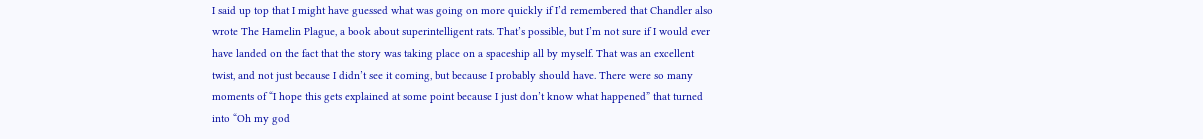I said up top that I might have guessed what was going on more quickly if I’d remembered that Chandler also wrote The Hamelin Plague, a book about superintelligent rats. That’s possible, but I’m not sure if I would ever have landed on the fact that the story was taking place on a spaceship all by myself. That was an excellent twist, and not just because I didn’t see it coming, but because I probably should have. There were so many moments of “I hope this gets explained at some point because I just don’t know what happened” that turned into “Oh my god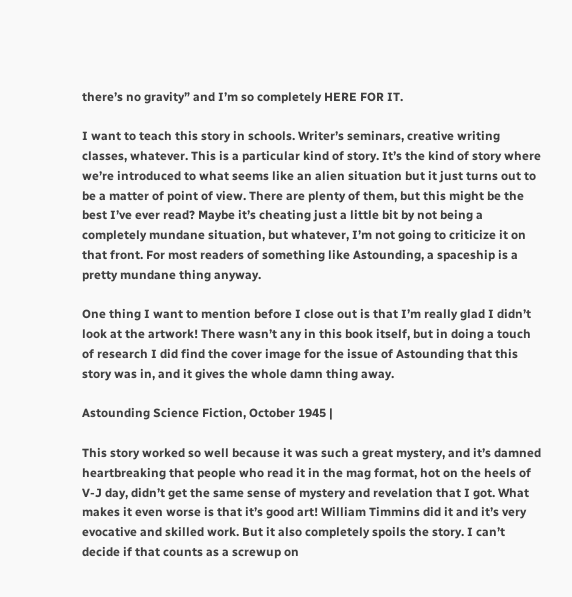there’s no gravity” and I’m so completely HERE FOR IT.

I want to teach this story in schools. Writer’s seminars, creative writing classes, whatever. This is a particular kind of story. It’s the kind of story where we’re introduced to what seems like an alien situation but it just turns out to be a matter of point of view. There are plenty of them, but this might be the best I’ve ever read? Maybe it’s cheating just a little bit by not being a completely mundane situation, but whatever, I’m not going to criticize it on that front. For most readers of something like Astounding, a spaceship is a pretty mundane thing anyway.

One thing I want to mention before I close out is that I’m really glad I didn’t look at the artwork! There wasn’t any in this book itself, but in doing a touch of research I did find the cover image for the issue of Astounding that this story was in, and it gives the whole damn thing away.

Astounding Science Fiction, October 1945 |

This story worked so well because it was such a great mystery, and it’s damned heartbreaking that people who read it in the mag format, hot on the heels of V-J day, didn’t get the same sense of mystery and revelation that I got. What makes it even worse is that it’s good art! William Timmins did it and it’s very evocative and skilled work. But it also completely spoils the story. I can’t decide if that counts as a screwup on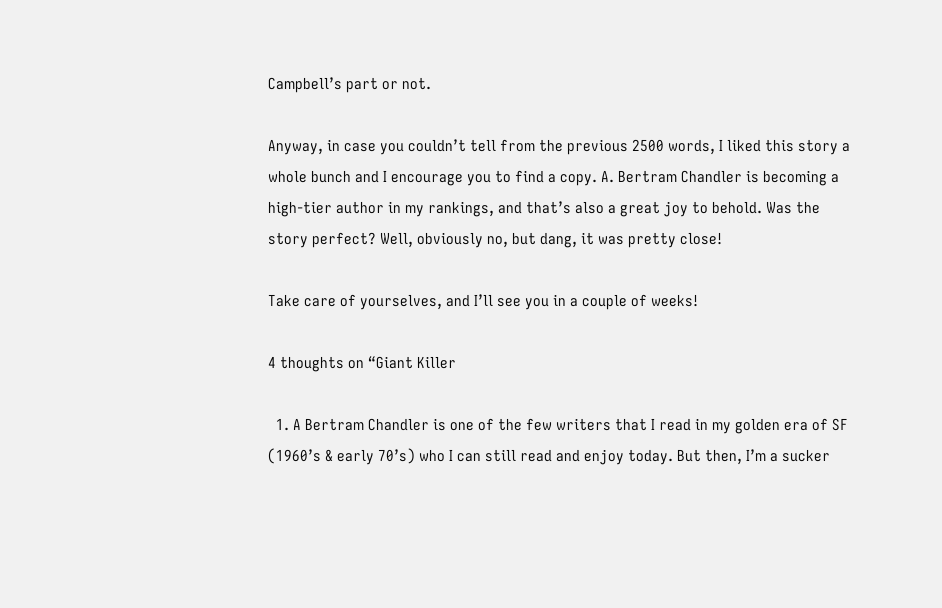Campbell’s part or not.

Anyway, in case you couldn’t tell from the previous 2500 words, I liked this story a whole bunch and I encourage you to find a copy. A. Bertram Chandler is becoming a high-tier author in my rankings, and that’s also a great joy to behold. Was the story perfect? Well, obviously no, but dang, it was pretty close!

Take care of yourselves, and I’ll see you in a couple of weeks!

4 thoughts on “Giant Killer

  1. A Bertram Chandler is one of the few writers that I read in my golden era of SF (1960’s & early 70’s) who I can still read and enjoy today. But then, I’m a sucker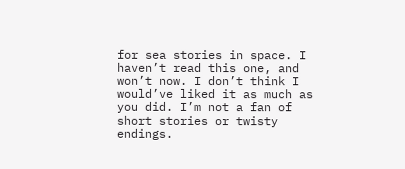for sea stories in space. I haven’t read this one, and won’t now. I don’t think I would’ve liked it as much as you did. I’m not a fan of short stories or twisty endings.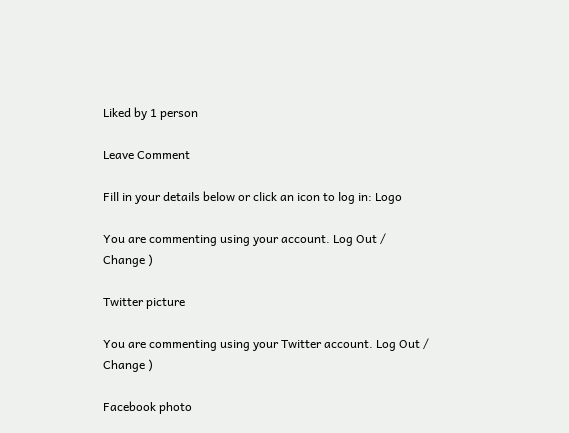Liked by 1 person

Leave Comment

Fill in your details below or click an icon to log in: Logo

You are commenting using your account. Log Out /  Change )

Twitter picture

You are commenting using your Twitter account. Log Out /  Change )

Facebook photo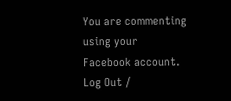You are commenting using your Facebook account. Log Out /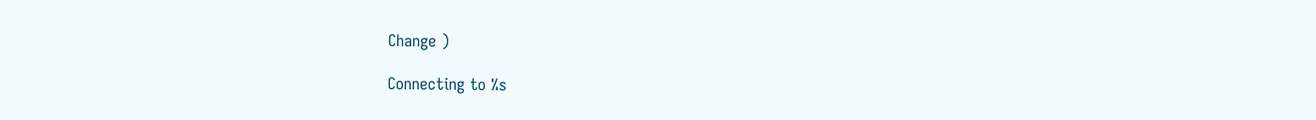Change )

Connecting to %s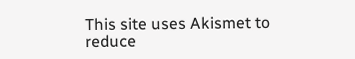This site uses Akismet to reduce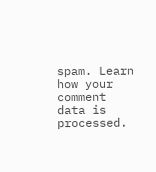spam. Learn how your comment data is processed.